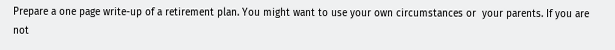Prepare a one page write-up of a retirement plan. You might want to use your own circumstances or  your parents. If you are not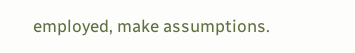employed, make assumptions.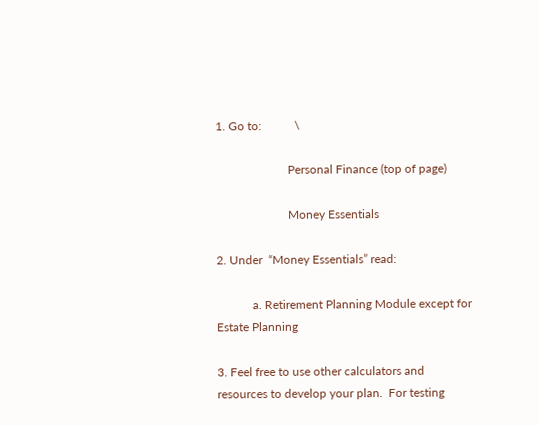1. Go to:           \

                        Personal Finance (top of page)

                        Money Essentials

2. Under  “Money Essentials” read:

            a. Retirement Planning Module except for Estate Planning

3. Feel free to use other calculators and resources to develop your plan.  For testing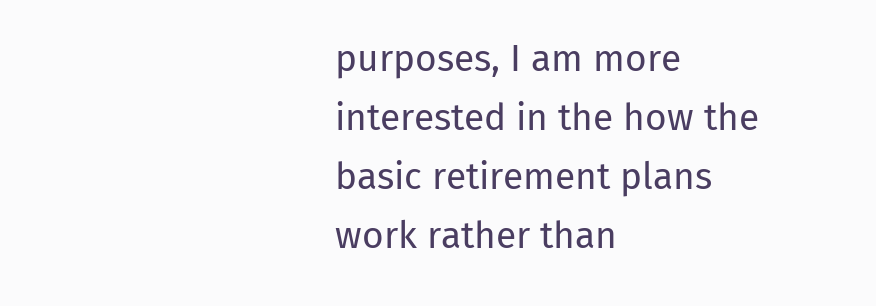purposes, I am more interested in the how the basic retirement plans work rather than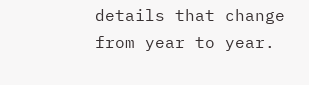details that change from year to year.